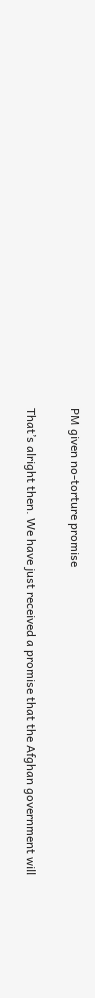PM given no-torture promise

That’s alright then. We have just received a promise that the Afghan government will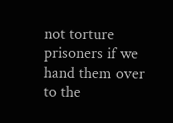not torture prisoners if we hand them over to the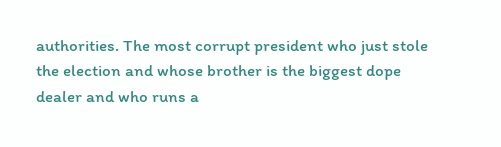authorities. The most corrupt president who just stole the election and whose brother is the biggest dope dealer and who runs a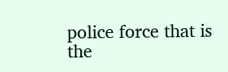police force that is the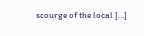scourge of the local […]